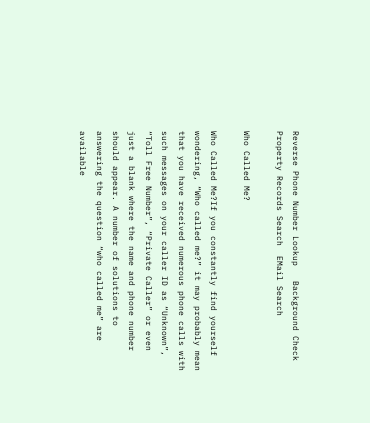Reverse Phone Number Lookup   Background Check  Property Records Search  EMail Search

Who Called Me?

Who Called Me?If you constantly find yourself wondering, “Who called me?” it may probably mean that you have received numerous phone calls with such messages on your caller ID as “Unknown”, “Toll Free Number”, “Private Caller” or even just a blank where the name and phone number should appear. A number of solutions to answering the question “who called me” are available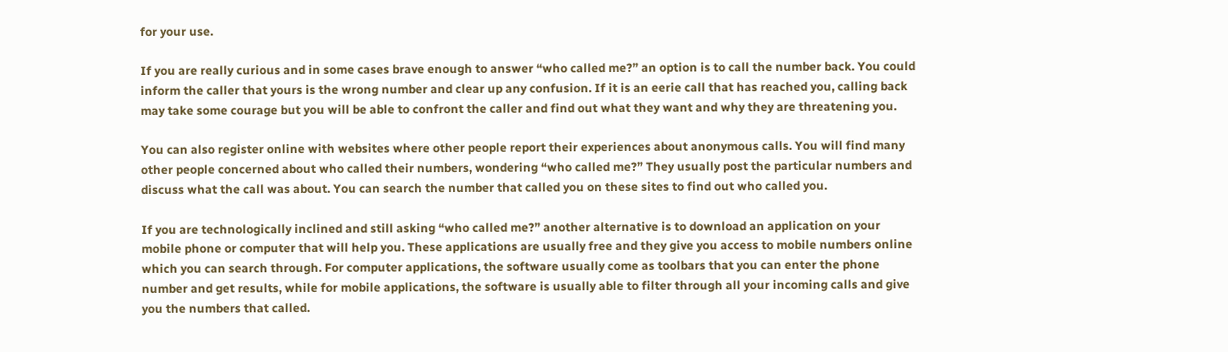for your use.

If you are really curious and in some cases brave enough to answer “who called me?” an option is to call the number back. You could inform the caller that yours is the wrong number and clear up any confusion. If it is an eerie call that has reached you, calling back may take some courage but you will be able to confront the caller and find out what they want and why they are threatening you.

You can also register online with websites where other people report their experiences about anonymous calls. You will find many other people concerned about who called their numbers, wondering “who called me?” They usually post the particular numbers and discuss what the call was about. You can search the number that called you on these sites to find out who called you.

If you are technologically inclined and still asking “who called me?” another alternative is to download an application on your mobile phone or computer that will help you. These applications are usually free and they give you access to mobile numbers online which you can search through. For computer applications, the software usually come as toolbars that you can enter the phone number and get results, while for mobile applications, the software is usually able to filter through all your incoming calls and give you the numbers that called.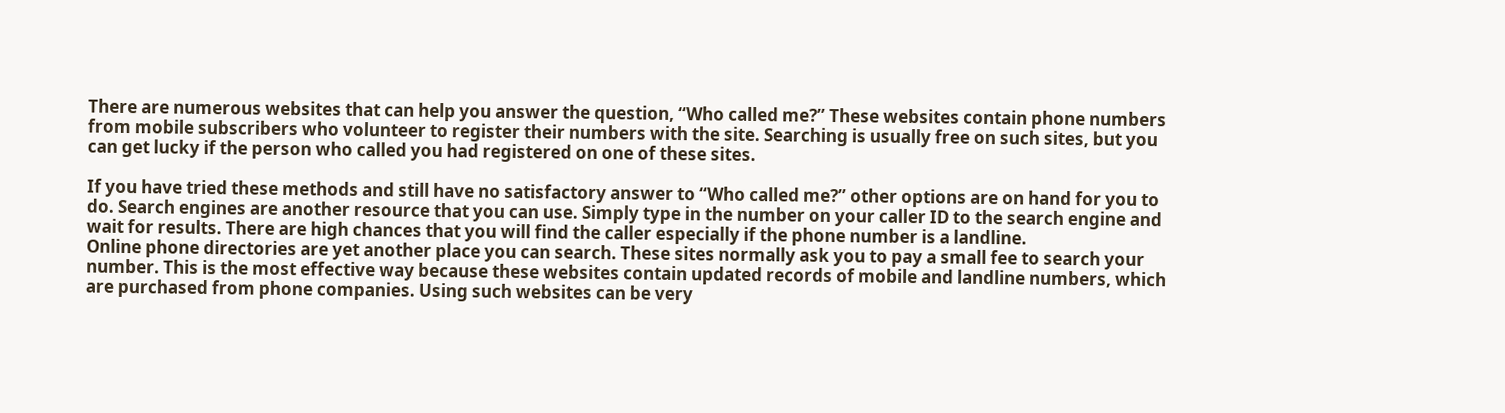There are numerous websites that can help you answer the question, “Who called me?” These websites contain phone numbers from mobile subscribers who volunteer to register their numbers with the site. Searching is usually free on such sites, but you can get lucky if the person who called you had registered on one of these sites.

If you have tried these methods and still have no satisfactory answer to “Who called me?” other options are on hand for you to do. Search engines are another resource that you can use. Simply type in the number on your caller ID to the search engine and wait for results. There are high chances that you will find the caller especially if the phone number is a landline.
Online phone directories are yet another place you can search. These sites normally ask you to pay a small fee to search your number. This is the most effective way because these websites contain updated records of mobile and landline numbers, which are purchased from phone companies. Using such websites can be very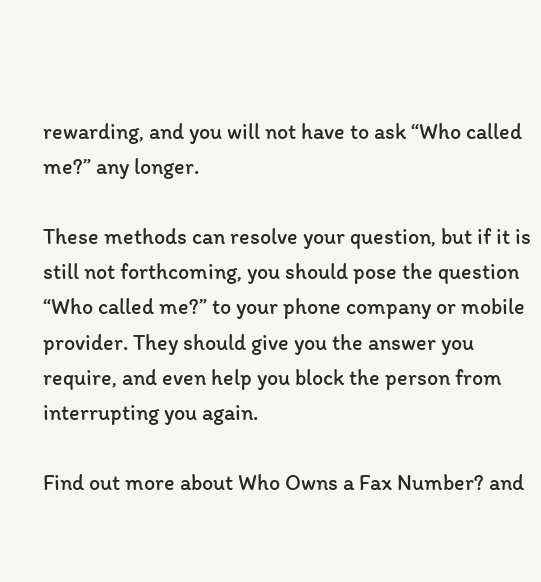rewarding, and you will not have to ask “Who called me?” any longer.

These methods can resolve your question, but if it is still not forthcoming, you should pose the question “Who called me?” to your phone company or mobile provider. They should give you the answer you require, and even help you block the person from interrupting you again.

Find out more about Who Owns a Fax Number? and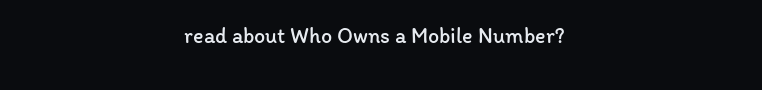read about Who Owns a Mobile Number?